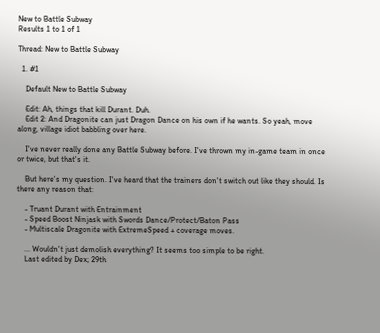New to Battle Subway
Results 1 to 1 of 1

Thread: New to Battle Subway

  1. #1

    Default New to Battle Subway

    Edit: Ah, things that kill Durant. Duh.
    Edit 2: And Dragonite can just Dragon Dance on his own if he wants. So yeah, move along, village idiot babbling over here.

    I've never really done any Battle Subway before. I've thrown my in-game team in once or twice, but that's it.

    But here's my question. I've heard that the trainers don't switch out like they should. Is there any reason that:

    - Truant Durant with Entrainment
    - Speed Boost Ninjask with Swords Dance/Protect/Baton Pass
    - Multiscale Dragonite with ExtremeSpeed + coverage moves.

    ... Wouldn't just demolish everything? It seems too simple to be right.
    Last edited by Dex; 29th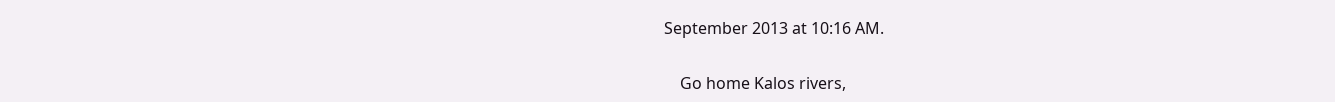September 2013 at 10:16 AM.

    Go home Kalos rivers,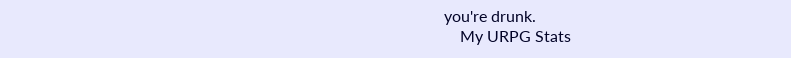you're drunk.
    My URPG Stats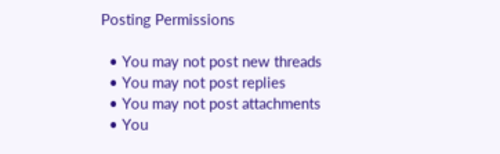Posting Permissions

  • You may not post new threads
  • You may not post replies
  • You may not post attachments
  • You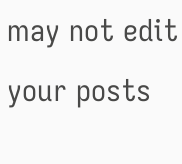may not edit your posts